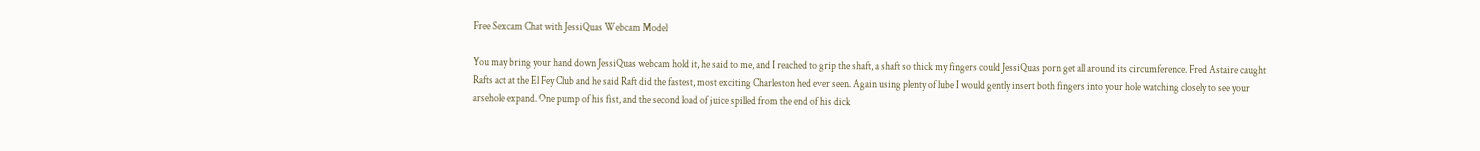Free Sexcam Chat with JessiQuas Webcam Model

You may bring your hand down JessiQuas webcam hold it, he said to me, and I reached to grip the shaft, a shaft so thick my fingers could JessiQuas porn get all around its circumference. Fred Astaire caught Rafts act at the El Fey Club and he said Raft did the fastest, most exciting Charleston hed ever seen. Again using plenty of lube I would gently insert both fingers into your hole watching closely to see your arsehole expand. One pump of his fist, and the second load of juice spilled from the end of his dick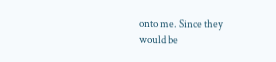onto me. Since they would be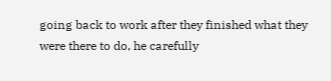going back to work after they finished what they were there to do, he carefully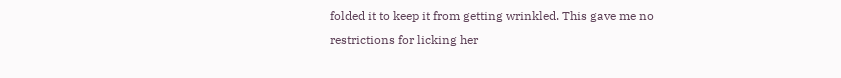folded it to keep it from getting wrinkled. This gave me no restrictions for licking her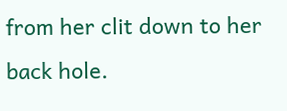from her clit down to her back hole.